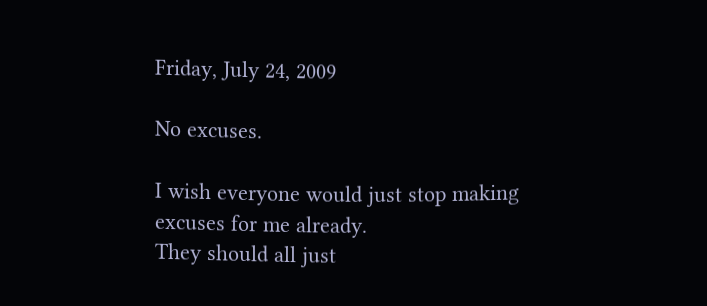Friday, July 24, 2009

No excuses.

I wish everyone would just stop making excuses for me already.
They should all just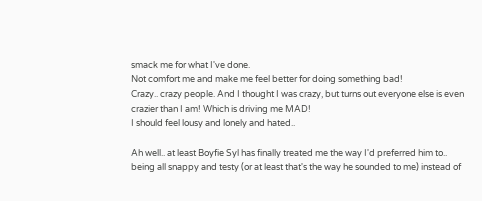smack me for what I've done.
Not comfort me and make me feel better for doing something bad!
Crazy.. crazy people. And I thought I was crazy, but turns out everyone else is even crazier than I am! Which is driving me MAD!
I should feel lousy and lonely and hated..

Ah well.. at least Boyfie Syl has finally treated me the way I'd preferred him to.. being all snappy and testy (or at least that's the way he sounded to me) instead of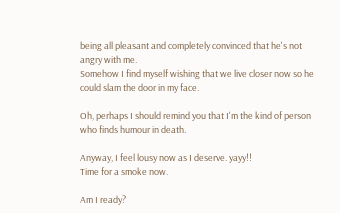being all pleasant and completely convinced that he's not angry with me.
Somehow I find myself wishing that we live closer now so he could slam the door in my face.

Oh, perhaps I should remind you that I'm the kind of person who finds humour in death.

Anyway, I feel lousy now as I deserve. yayy!!
Time for a smoke now.

Am I ready?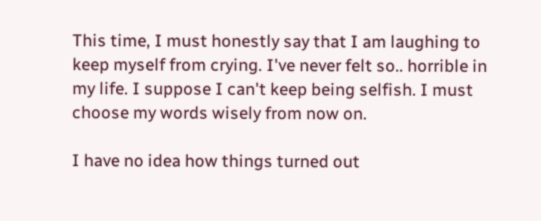This time, I must honestly say that I am laughing to keep myself from crying. I've never felt so.. horrible in my life. I suppose I can't keep being selfish. I must choose my words wisely from now on.

I have no idea how things turned out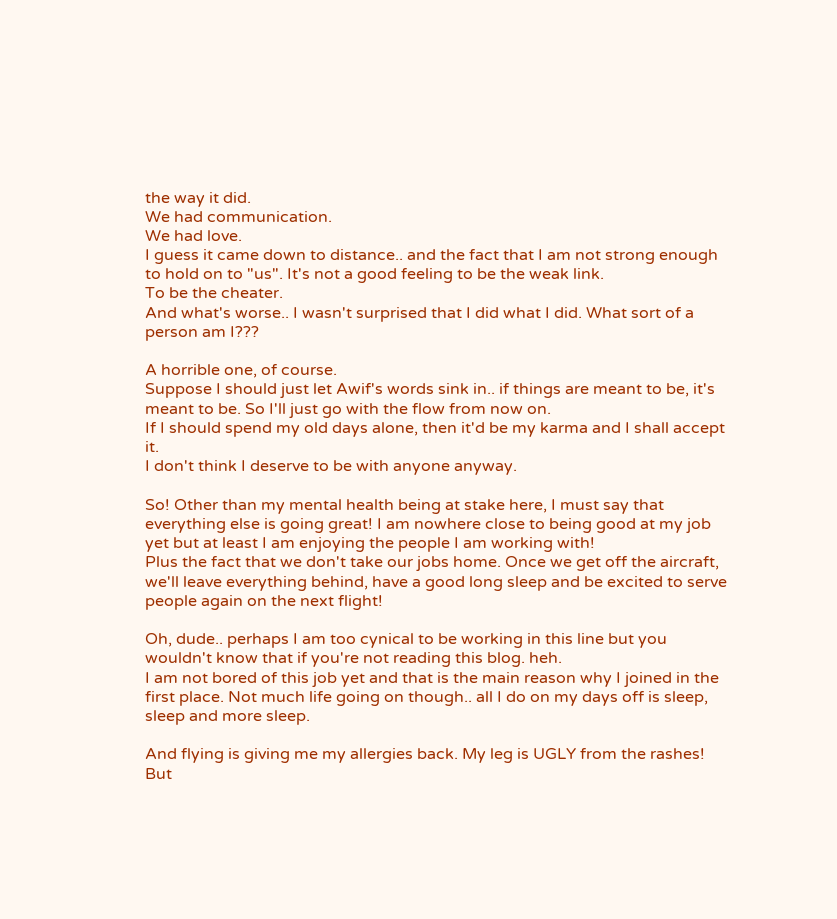the way it did.
We had communication.
We had love.
I guess it came down to distance.. and the fact that I am not strong enough to hold on to "us". It's not a good feeling to be the weak link.
To be the cheater.
And what's worse.. I wasn't surprised that I did what I did. What sort of a person am I???

A horrible one, of course.
Suppose I should just let Awif's words sink in.. if things are meant to be, it's meant to be. So I'll just go with the flow from now on.
If I should spend my old days alone, then it'd be my karma and I shall accept it.
I don't think I deserve to be with anyone anyway.

So! Other than my mental health being at stake here, I must say that everything else is going great! I am nowhere close to being good at my job yet but at least I am enjoying the people I am working with!
Plus the fact that we don't take our jobs home. Once we get off the aircraft, we'll leave everything behind, have a good long sleep and be excited to serve people again on the next flight!

Oh, dude.. perhaps I am too cynical to be working in this line but you wouldn't know that if you're not reading this blog. heh.
I am not bored of this job yet and that is the main reason why I joined in the first place. Not much life going on though.. all I do on my days off is sleep, sleep and more sleep.

And flying is giving me my allergies back. My leg is UGLY from the rashes! But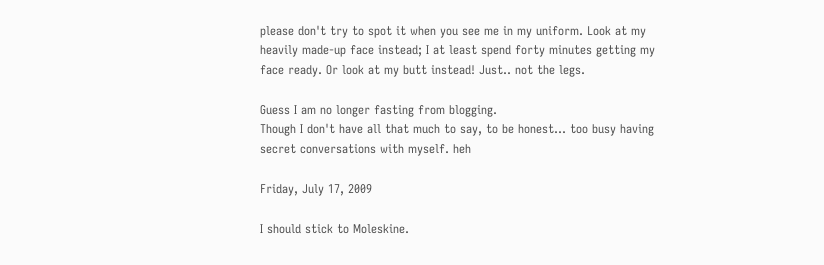please don't try to spot it when you see me in my uniform. Look at my heavily made-up face instead; I at least spend forty minutes getting my face ready. Or look at my butt instead! Just.. not the legs.

Guess I am no longer fasting from blogging.
Though I don't have all that much to say, to be honest... too busy having secret conversations with myself. heh

Friday, July 17, 2009

I should stick to Moleskine.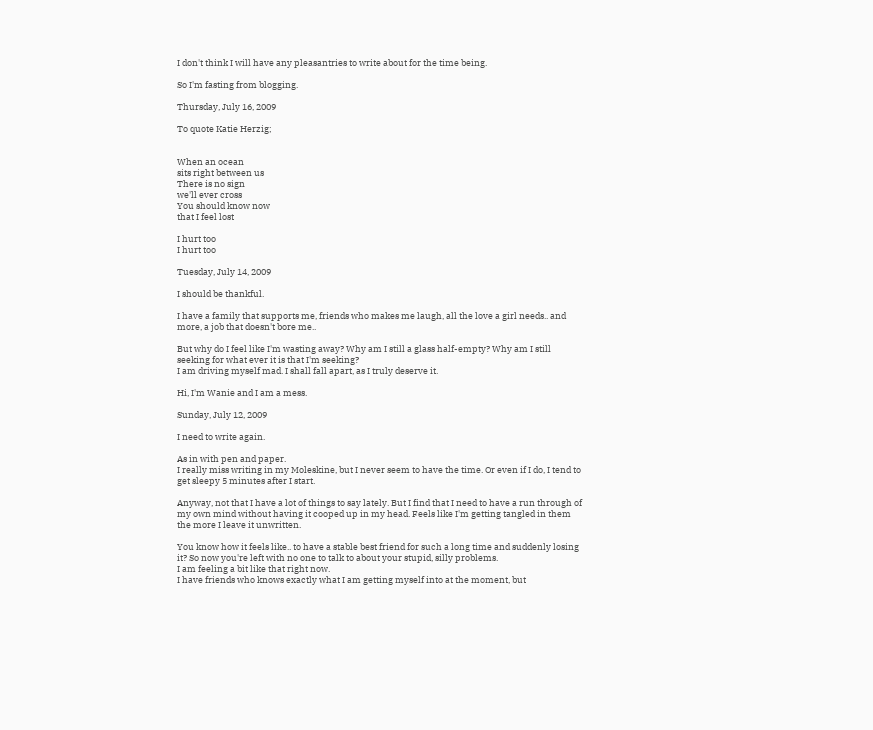I don't think I will have any pleasantries to write about for the time being.

So I'm fasting from blogging.

Thursday, July 16, 2009

To quote Katie Herzig;


When an ocean
sits right between us
There is no sign
we'll ever cross
You should know now
that I feel lost

I hurt too
I hurt too

Tuesday, July 14, 2009

I should be thankful.

I have a family that supports me, friends who makes me laugh, all the love a girl needs.. and more, a job that doesn't bore me..

But why do I feel like I'm wasting away? Why am I still a glass half-empty? Why am I still seeking for what ever it is that I'm seeking?
I am driving myself mad. I shall fall apart, as I truly deserve it.

Hi, I'm Wanie and I am a mess.

Sunday, July 12, 2009

I need to write again.

As in with pen and paper.
I really miss writing in my Moleskine, but I never seem to have the time. Or even if I do, I tend to get sleepy 5 minutes after I start.

Anyway, not that I have a lot of things to say lately. But I find that I need to have a run through of my own mind without having it cooped up in my head. Feels like I'm getting tangled in them the more I leave it unwritten.

You know how it feels like.. to have a stable best friend for such a long time and suddenly losing it? So now you're left with no one to talk to about your stupid, silly problems.
I am feeling a bit like that right now.
I have friends who knows exactly what I am getting myself into at the moment, but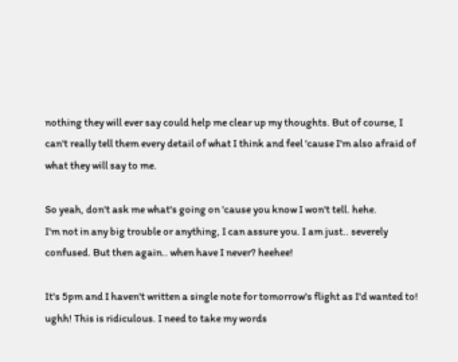nothing they will ever say could help me clear up my thoughts. But of course, I can't really tell them every detail of what I think and feel 'cause I'm also afraid of what they will say to me.

So yeah, don't ask me what's going on 'cause you know I won't tell. hehe.
I'm not in any big trouble or anything, I can assure you. I am just.. severely confused. But then again.. when have I never? heehee!

It's 5pm and I haven't written a single note for tomorrow's flight as I'd wanted to! ughh! This is ridiculous. I need to take my words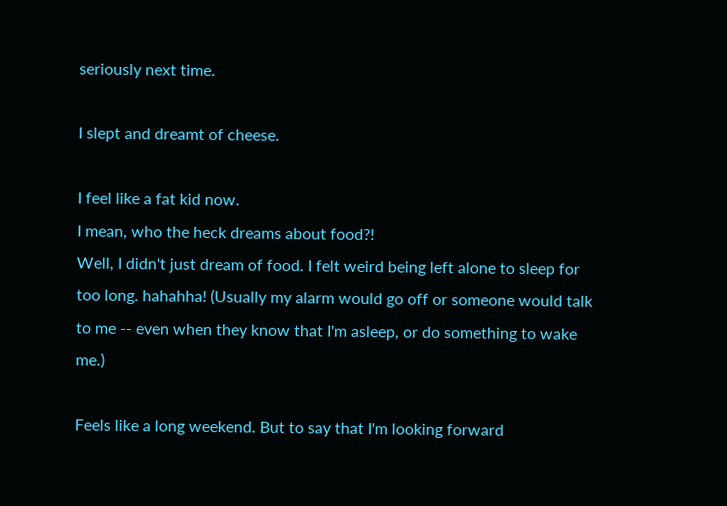seriously next time.

I slept and dreamt of cheese.

I feel like a fat kid now.
I mean, who the heck dreams about food?!
Well, I didn't just dream of food. I felt weird being left alone to sleep for too long. hahahha! (Usually my alarm would go off or someone would talk to me -- even when they know that I'm asleep, or do something to wake me.)

Feels like a long weekend. But to say that I'm looking forward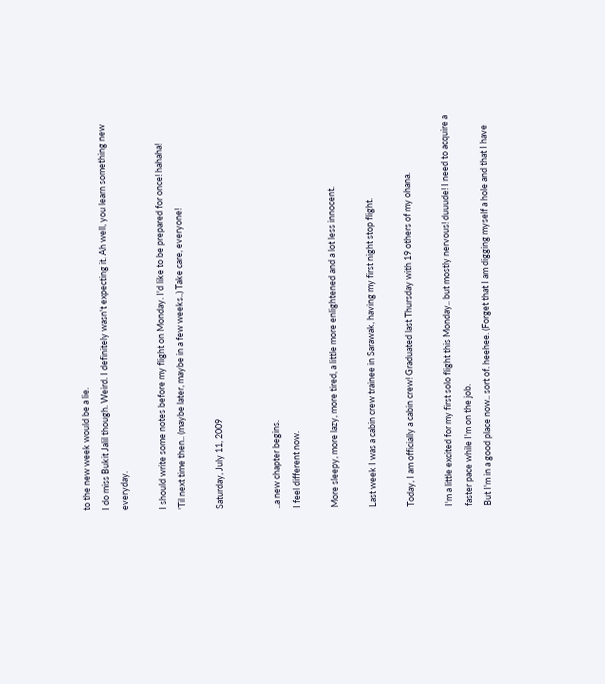to the new week would be a lie.
I do miss Bukit Jalil though. Weird. I definitely wasn't expecting it. Ah well, you learn something new everyday.

I should write some notes before my flight on Monday. I'd like to be prepared for once! hahaha!
'Til next time then.. (maybe later, maybe in a few weeks..) Take care, everyone!

Saturday, July 11, 2009


..a new chapter begins.
I feel different now.

More sleepy, more lazy, more tired, a little more enlightened and a lot less innocent.

Last week I was a cabin crew trainee in Sarawak, having my first night stop flight.

Today, I am officially a cabin crew! Graduated last Thursday with 19 others of my ohana.

I'm a little excited for my first solo flight this Monday.. but mostly nervous! duuude! I need to acquire a faster pace while I'm on the job.
But I'm in a good place now.. sort of. heehee. (Forget that I am digging myself a hole and that I have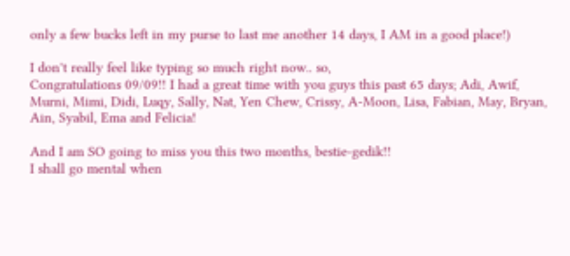only a few bucks left in my purse to last me another 14 days, I AM in a good place!)

I don't really feel like typing so much right now.. so,
Congratulations 09/09!! I had a great time with you guys this past 65 days; Adi, Awif, Murni, Mimi, Didi, Luqy, Sally, Nat, Yen Chew, Crissy, A-Moon, Lisa, Fabian, May, Bryan, Ain, Syabil, Ema and Felicia!

And I am SO going to miss you this two months, bestie-gedik!!
I shall go mental when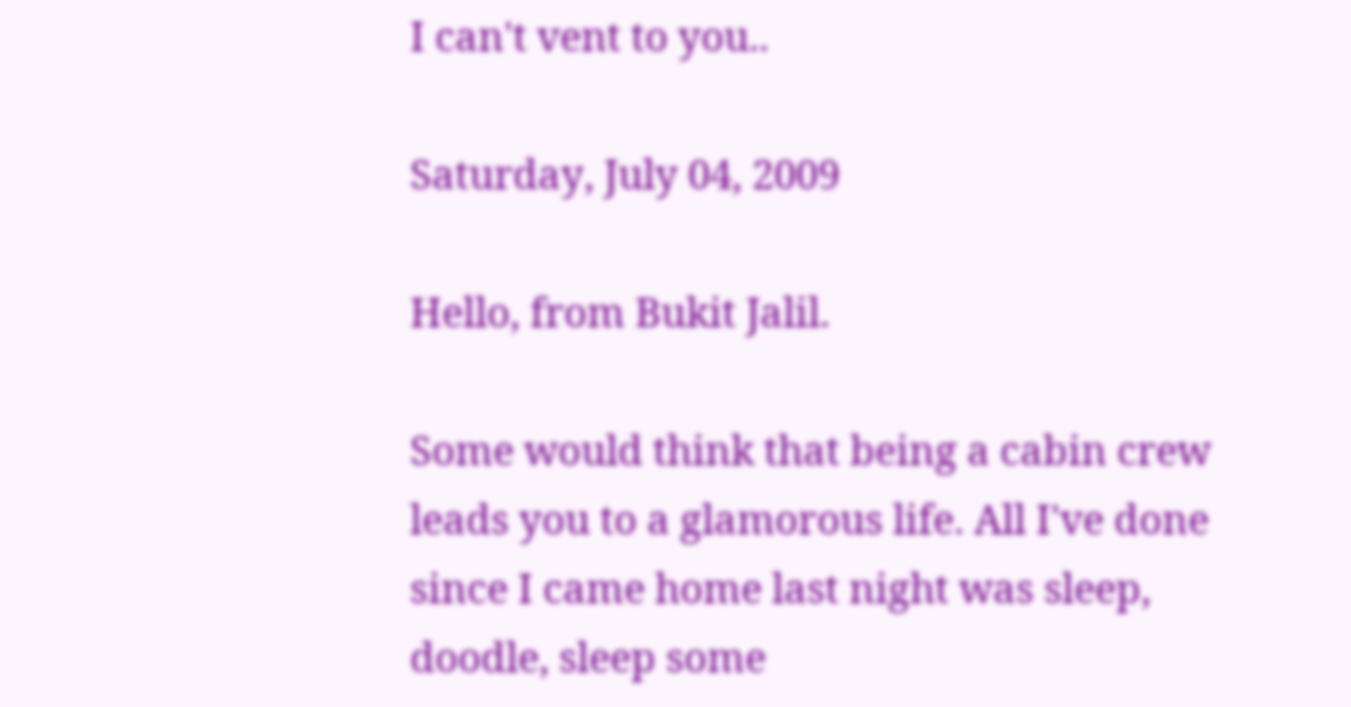I can't vent to you..

Saturday, July 04, 2009

Hello, from Bukit Jalil.

Some would think that being a cabin crew leads you to a glamorous life. All I've done since I came home last night was sleep, doodle, sleep some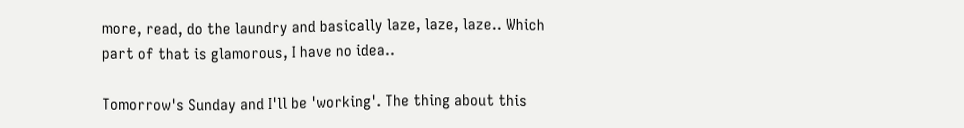more, read, do the laundry and basically laze, laze, laze.. Which part of that is glamorous, I have no idea..

Tomorrow's Sunday and I'll be 'working'. The thing about this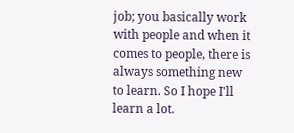job; you basically work with people and when it comes to people, there is always something new to learn. So I hope I'll learn a lot.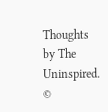Thoughts by The Uninspired. ©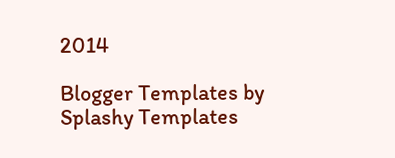2014

Blogger Templates by Splashy Templates